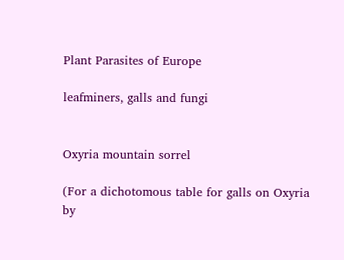Plant Parasites of Europe

leafminers, galls and fungi


Oxyria mountain sorrel

(For a dichotomous table for galls on Oxyria by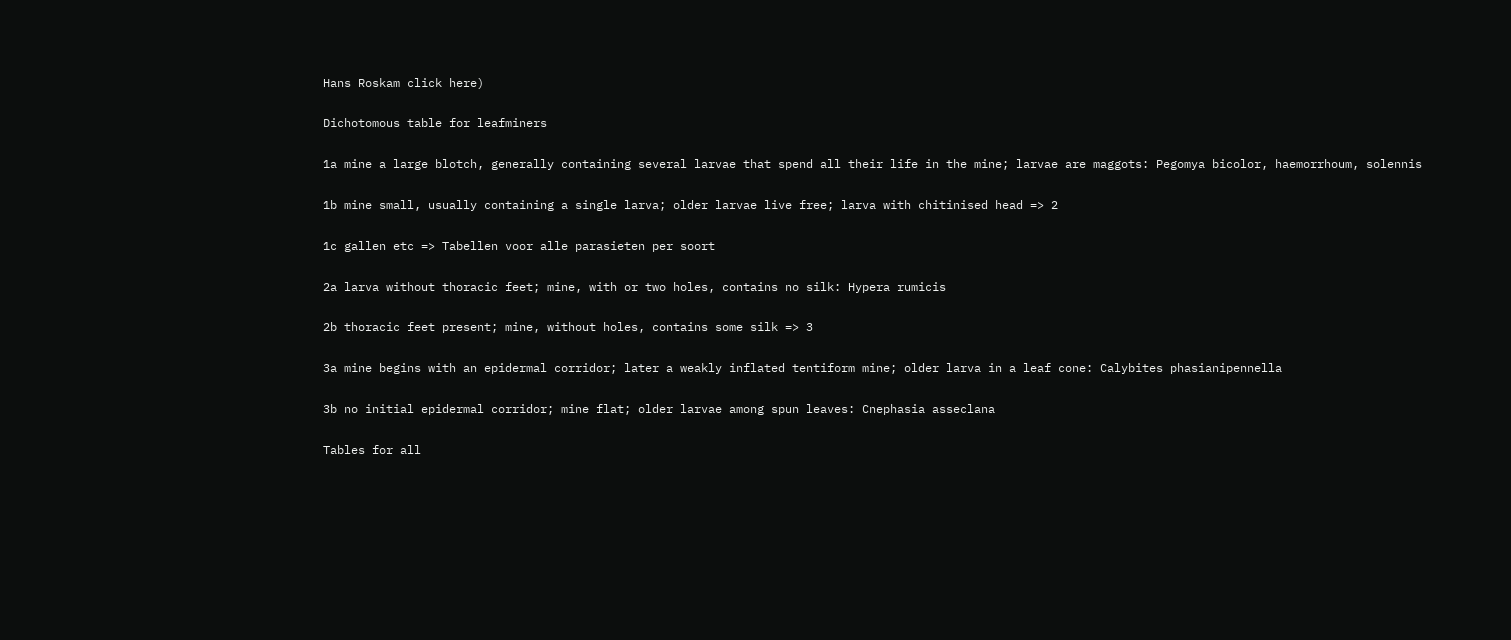Hans Roskam click here)

Dichotomous table for leafminers

1a mine a large blotch, generally containing several larvae that spend all their life in the mine; larvae are maggots: Pegomya bicolor, haemorrhoum, solennis

1b mine small, usually containing a single larva; older larvae live free; larva with chitinised head => 2

1c gallen etc => Tabellen voor alle parasieten per soort

2a larva without thoracic feet; mine, with or two holes, contains no silk: Hypera rumicis

2b thoracic feet present; mine, without holes, contains some silk => 3

3a mine begins with an epidermal corridor; later a weakly inflated tentiform mine; older larva in a leaf cone: Calybites phasianipennella

3b no initial epidermal corridor; mine flat; older larvae among spun leaves: Cnephasia asseclana

Tables for all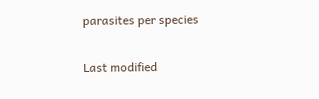parasites per species

Last modified